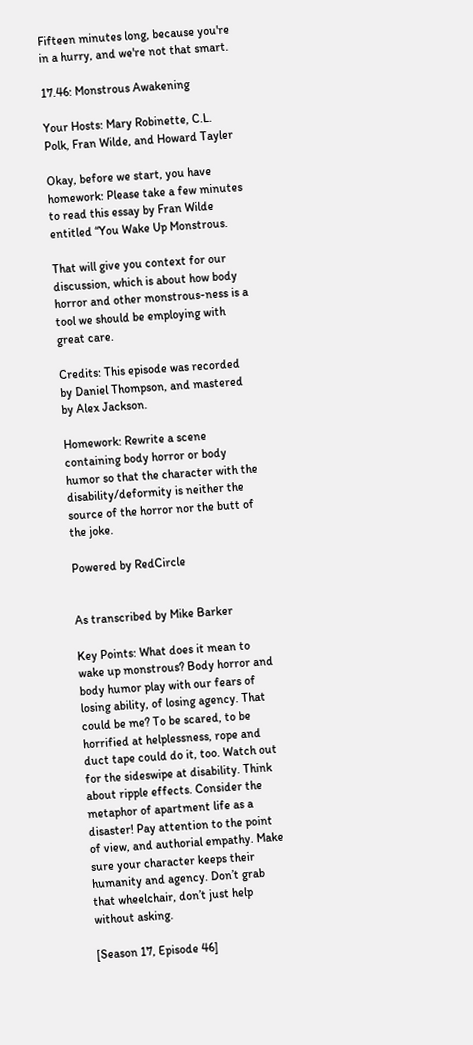Fifteen minutes long, because you're in a hurry, and we're not that smart.

17.46: Monstrous Awakening

Your Hosts: Mary Robinette, C.L. Polk, Fran Wilde, and Howard Tayler

Okay, before we start, you have homework: Please take a few minutes to read this essay by Fran Wilde entitled “You Wake Up Monstrous.

That will give you context for our discussion, which is about how body horror and other monstrous-ness is a tool we should be employing with great care.

Credits: This episode was recorded by Daniel Thompson, and mastered by Alex Jackson.

Homework: Rewrite a scene containing body horror or body humor so that the character with the  disability/deformity is neither the source of the horror nor the butt of the joke.

Powered by RedCircle


As transcribed by Mike Barker

Key Points: What does it mean to wake up monstrous? Body horror and body humor play with our fears of losing ability, of losing agency. That could be me? To be scared, to be horrified at helplessness, rope and duct tape could do it, too. Watch out for the sideswipe at disability. Think about ripple effects. Consider the metaphor of apartment life as a disaster! Pay attention to the point of view, and authorial empathy. Make sure your character keeps their humanity and agency. Don’t grab that wheelchair, don’t just help without asking.

[Season 17, Episode 46]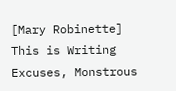[Mary Robinette] This is Writing Excuses, Monstrous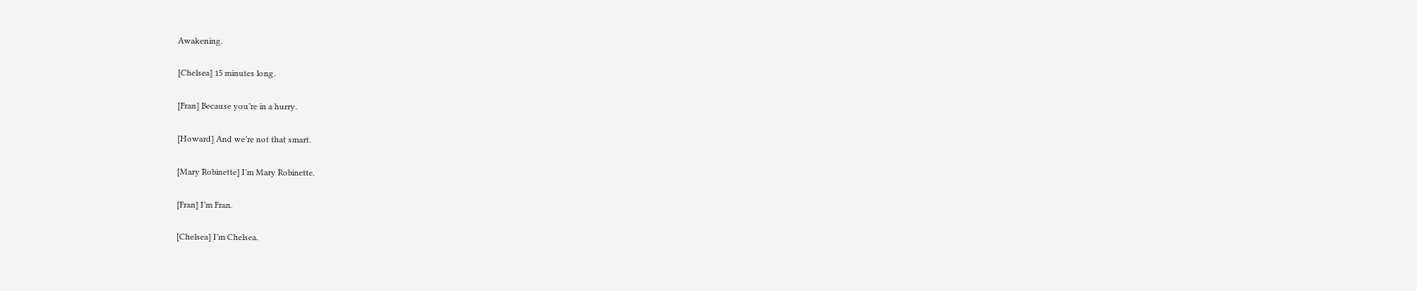Awakening.

[Chelsea] 15 minutes long.

[Fran] Because you’re in a hurry.

[Howard] And we’re not that smart.

[Mary Robinette] I’m Mary Robinette.

[Fran] I’m Fran.

[Chelsea] I’m Chelsea.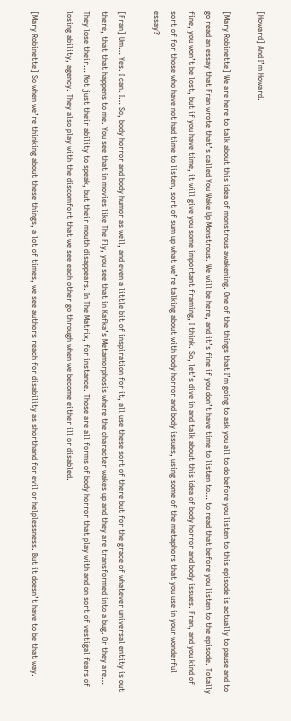[Howard] And I’m Howard.

[Mary Robinette] We are here to talk about this idea of monstrous awakening. One of the things that I’m going to ask you all to do before you listen to this episode is actually to pause and to go read an essay that Fran wrote that’s called You Wake Up Monstrous. We will be here, and it’s fine if you don’t have time to listen to… to read that before you listen to the episode. Totally fine, you won’t be lost, but if you have time, it will give you some important framing, I think. So, let’s dive in and talk about this idea of body horror and body issues. Fran, and you kind of sort of for those who have not had time to listen, sort of sum up what we’re talking about with body horror and body issues, using some of the metaphors that you use in your wonderful essay?

[Fran] Um… Yes. I can. I… So, body horror and body humor as well, and even a little bit of inspiration for it, all use these sort of there but for the grace of whatever universal entity is out there, that that happens to me. You see that in movies like The Fly, you see that in Kafka’s Metamorphosis where the character wakes up and they are transformed into a bug. Or they are… They lose their… Not just their ability to speak, but their mouth disappears. In The Matrix, for instance. Those are all forms of body horror that play with and on sort of vestigal fears of losing ability, agency. They also play with the discomfort that we see each other go through when we become either ill or disabled.

[Mary Robinette] So when we’re thinking about these things, a lot of times, we see authors reach for disability as shorthand for evil or helplessness. But it doesn’t have to be that way.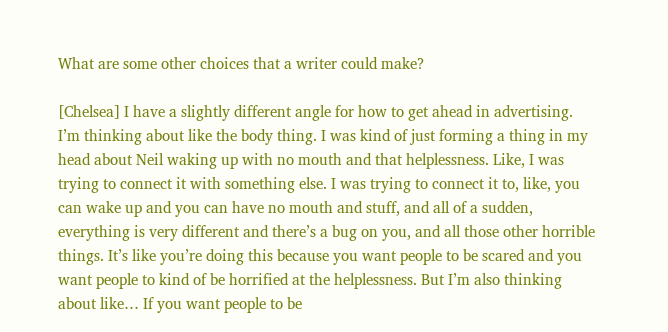What are some other choices that a writer could make?

[Chelsea] I have a slightly different angle for how to get ahead in advertising. I’m thinking about like the body thing. I was kind of just forming a thing in my head about Neil waking up with no mouth and that helplessness. Like, I was trying to connect it with something else. I was trying to connect it to, like, you can wake up and you can have no mouth and stuff, and all of a sudden, everything is very different and there’s a bug on you, and all those other horrible things. It’s like you’re doing this because you want people to be scared and you want people to kind of be horrified at the helplessness. But I’m also thinking about like… If you want people to be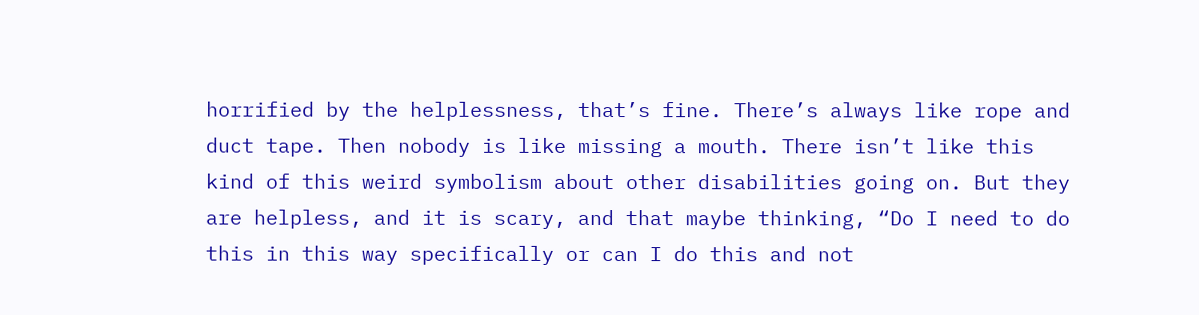horrified by the helplessness, that’s fine. There’s always like rope and duct tape. Then nobody is like missing a mouth. There isn’t like this kind of this weird symbolism about other disabilities going on. But they are helpless, and it is scary, and that maybe thinking, “Do I need to do this in this way specifically or can I do this and not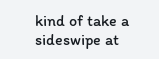kind of take a sideswipe at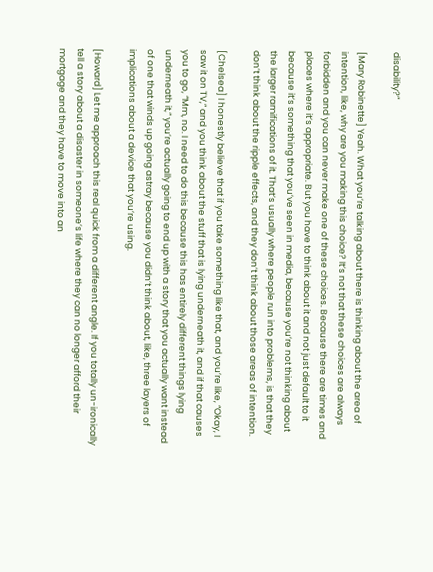disability?”

[Mary Robinette] Yeah. What you’re talking about there is thinking about the area of intention, like, why are you making this choice? It’s not that these choices are always forbidden and you can never make one of these choices. Because there are times and places where it’s appropriate. But you have to think about it and not just default to it because it’s something that you’ve seen in media, because you’re not thinking about the larger ramifications of it. That’s usually where people run into problems, is that they don’t think about the ripple effects, and they don’t think about those areas of intention.

[Chelsea] I honestly believe that if you take something like that, and you’re like, “Okay, I saw it on TV,” and you think about the stuff that is lying underneath it, and if that causes you to go, “Mm, no. I need to do this because this has entirely different things lying underneath it,” you’re actually going to end up with a story that you actually want instead of one that winds up going astray because you didn’t think about, like, three layers of implications about a device that you’re using.

[Howard] Let me approach this real quick from a different angle. If you totally un-ironically tell a story about a disaster in someone’s life where they can no longer afford their mortgage and they have to move into an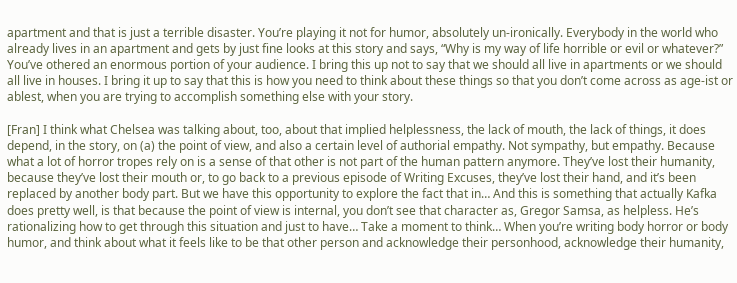apartment and that is just a terrible disaster. You’re playing it not for humor, absolutely un-ironically. Everybody in the world who already lives in an apartment and gets by just fine looks at this story and says, “Why is my way of life horrible or evil or whatever?” You’ve othered an enormous portion of your audience. I bring this up not to say that we should all live in apartments or we should all live in houses. I bring it up to say that this is how you need to think about these things so that you don’t come across as age-ist or ablest, when you are trying to accomplish something else with your story.

[Fran] I think what Chelsea was talking about, too, about that implied helplessness, the lack of mouth, the lack of things, it does depend, in the story, on (a) the point of view, and also a certain level of authorial empathy. Not sympathy, but empathy. Because what a lot of horror tropes rely on is a sense of that other is not part of the human pattern anymore. They’ve lost their humanity, because they’ve lost their mouth or, to go back to a previous episode of Writing Excuses, they’ve lost their hand, and it’s been replaced by another body part. But we have this opportunity to explore the fact that in… And this is something that actually Kafka does pretty well, is that because the point of view is internal, you don’t see that character as, Gregor Samsa, as helpless. He’s rationalizing how to get through this situation and just to have… Take a moment to think… When you’re writing body horror or body humor, and think about what it feels like to be that other person and acknowledge their personhood, acknowledge their humanity,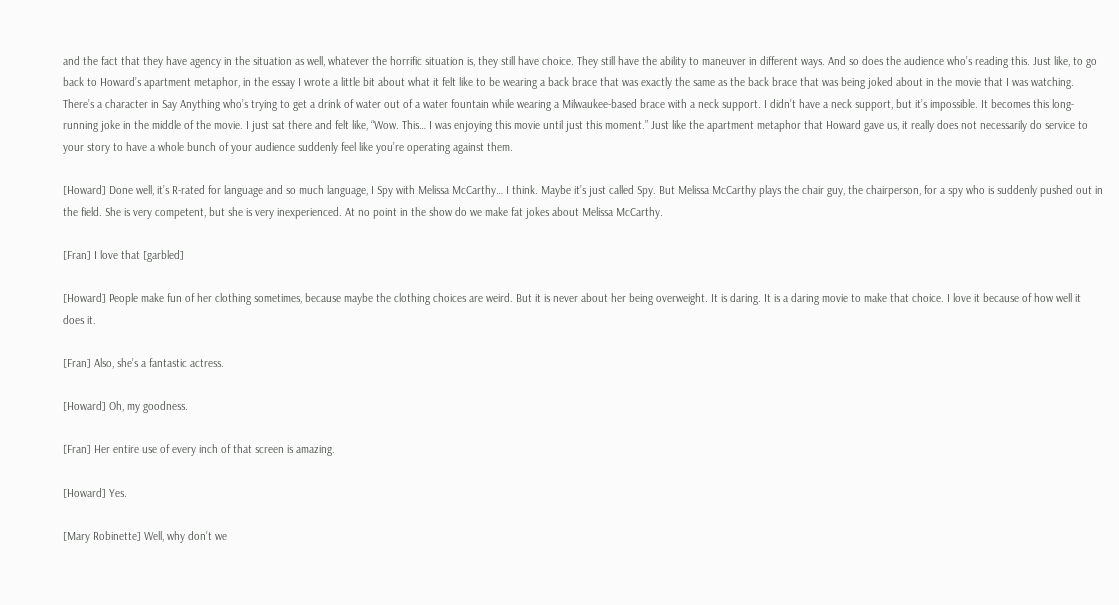and the fact that they have agency in the situation as well, whatever the horrific situation is, they still have choice. They still have the ability to maneuver in different ways. And so does the audience who’s reading this. Just like, to go back to Howard’s apartment metaphor, in the essay I wrote a little bit about what it felt like to be wearing a back brace that was exactly the same as the back brace that was being joked about in the movie that I was watching. There’s a character in Say Anything who’s trying to get a drink of water out of a water fountain while wearing a Milwaukee-based brace with a neck support. I didn’t have a neck support, but it’s impossible. It becomes this long-running joke in the middle of the movie. I just sat there and felt like, “Wow. This… I was enjoying this movie until just this moment.” Just like the apartment metaphor that Howard gave us, it really does not necessarily do service to your story to have a whole bunch of your audience suddenly feel like you’re operating against them.

[Howard] Done well, it’s R-rated for language and so much language, I Spy with Melissa McCarthy… I think. Maybe it’s just called Spy. But Melissa McCarthy plays the chair guy, the chairperson, for a spy who is suddenly pushed out in the field. She is very competent, but she is very inexperienced. At no point in the show do we make fat jokes about Melissa McCarthy.

[Fran] I love that [garbled]

[Howard] People make fun of her clothing sometimes, because maybe the clothing choices are weird. But it is never about her being overweight. It is daring. It is a daring movie to make that choice. I love it because of how well it does it.

[Fran] Also, she’s a fantastic actress.

[Howard] Oh, my goodness.

[Fran] Her entire use of every inch of that screen is amazing.

[Howard] Yes.

[Mary Robinette] Well, why don’t we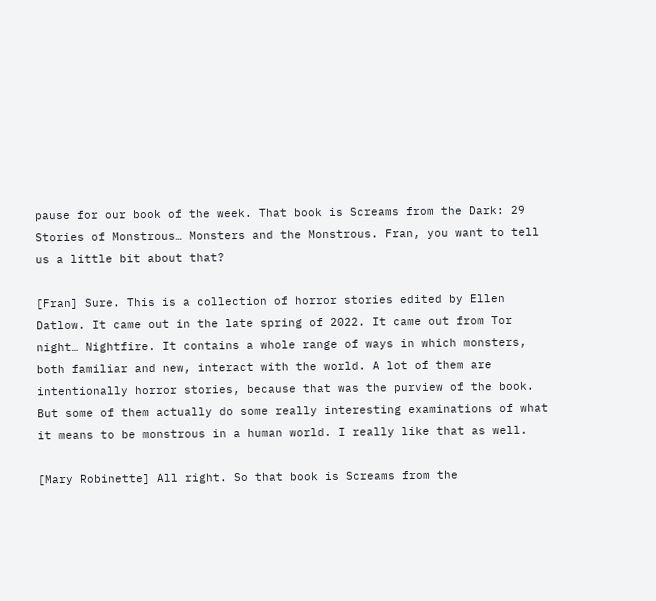pause for our book of the week. That book is Screams from the Dark: 29 Stories of Monstrous… Monsters and the Monstrous. Fran, you want to tell us a little bit about that?

[Fran] Sure. This is a collection of horror stories edited by Ellen Datlow. It came out in the late spring of 2022. It came out from Tor night… Nightfire. It contains a whole range of ways in which monsters, both familiar and new, interact with the world. A lot of them are intentionally horror stories, because that was the purview of the book. But some of them actually do some really interesting examinations of what it means to be monstrous in a human world. I really like that as well.

[Mary Robinette] All right. So that book is Screams from the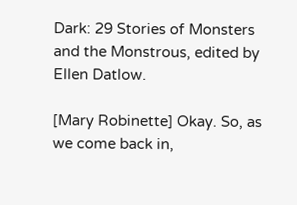Dark: 29 Stories of Monsters and the Monstrous, edited by Ellen Datlow.

[Mary Robinette] Okay. So, as we come back in,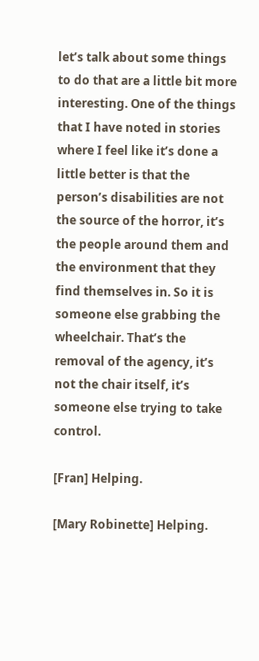let’s talk about some things to do that are a little bit more interesting. One of the things that I have noted in stories where I feel like it’s done a little better is that the person’s disabilities are not the source of the horror, it’s the people around them and the environment that they find themselves in. So it is someone else grabbing the wheelchair. That’s the removal of the agency, it’s not the chair itself, it’s someone else trying to take control.

[Fran] Helping.

[Mary Robinette] Helping.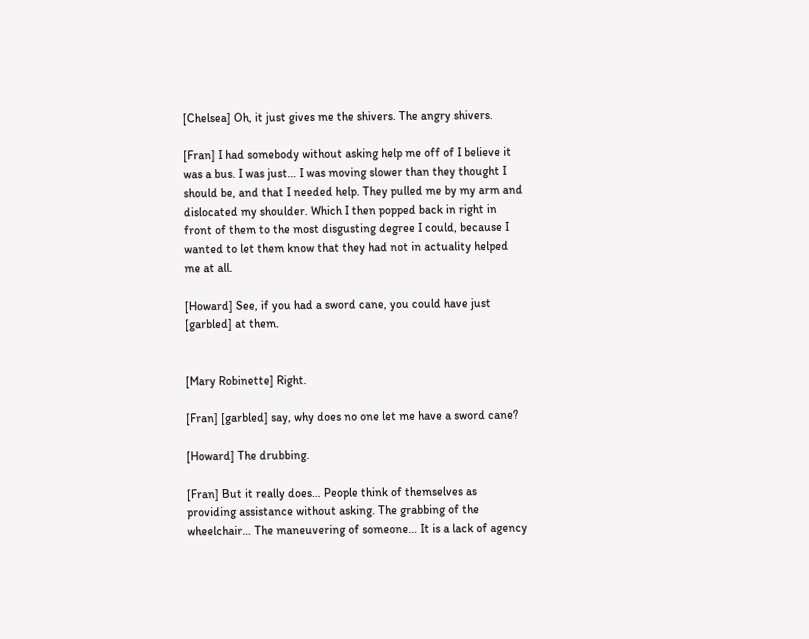[Chelsea] Oh, it just gives me the shivers. The angry shivers.

[Fran] I had somebody without asking help me off of I believe it was a bus. I was just… I was moving slower than they thought I should be, and that I needed help. They pulled me by my arm and dislocated my shoulder. Which I then popped back in right in front of them to the most disgusting degree I could, because I wanted to let them know that they had not in actuality helped me at all.

[Howard] See, if you had a sword cane, you could have just [garbled] at them.


[Mary Robinette] Right.

[Fran] [garbled] say, why does no one let me have a sword cane?

[Howard] The drubbing.

[Fran] But it really does… People think of themselves as providing assistance without asking. The grabbing of the wheelchair… The maneuvering of someone… It is a lack of agency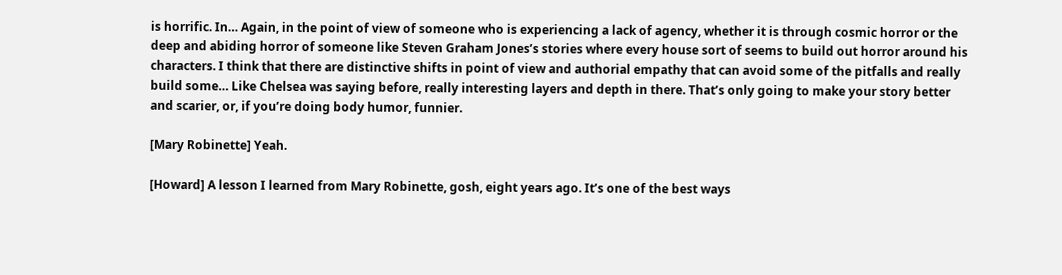is horrific. In… Again, in the point of view of someone who is experiencing a lack of agency, whether it is through cosmic horror or the deep and abiding horror of someone like Steven Graham Jones’s stories where every house sort of seems to build out horror around his characters. I think that there are distinctive shifts in point of view and authorial empathy that can avoid some of the pitfalls and really build some… Like Chelsea was saying before, really interesting layers and depth in there. That’s only going to make your story better and scarier, or, if you’re doing body humor, funnier.

[Mary Robinette] Yeah.

[Howard] A lesson I learned from Mary Robinette, gosh, eight years ago. It’s one of the best ways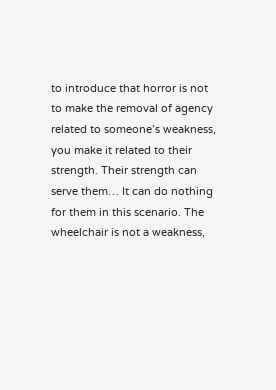to introduce that horror is not to make the removal of agency related to someone’s weakness, you make it related to their strength. Their strength can serve them… It can do nothing for them in this scenario. The wheelchair is not a weakness,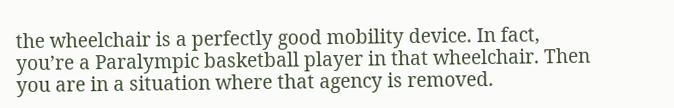the wheelchair is a perfectly good mobility device. In fact, you’re a Paralympic basketball player in that wheelchair. Then you are in a situation where that agency is removed.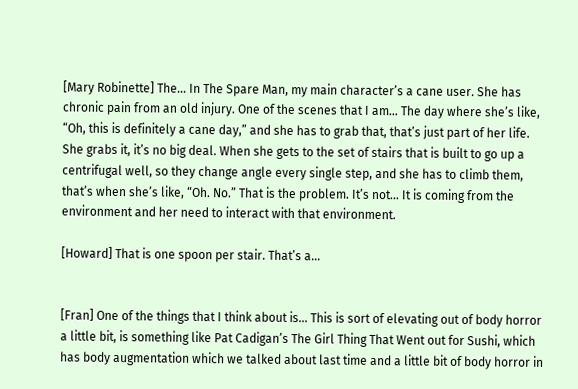[Mary Robinette] The… In The Spare Man, my main character’s a cane user. She has chronic pain from an old injury. One of the scenes that I am… The day where she’s like, “Oh, this is definitely a cane day,” and she has to grab that, that’s just part of her life. She grabs it, it’s no big deal. When she gets to the set of stairs that is built to go up a centrifugal well, so they change angle every single step, and she has to climb them, that’s when she’s like, “Oh. No.” That is the problem. It’s not… It is coming from the environment and her need to interact with that environment.

[Howard] That is one spoon per stair. That’s a…


[Fran] One of the things that I think about is… This is sort of elevating out of body horror a little bit, is something like Pat Cadigan’s The Girl Thing That Went out for Sushi, which has body augmentation which we talked about last time and a little bit of body horror in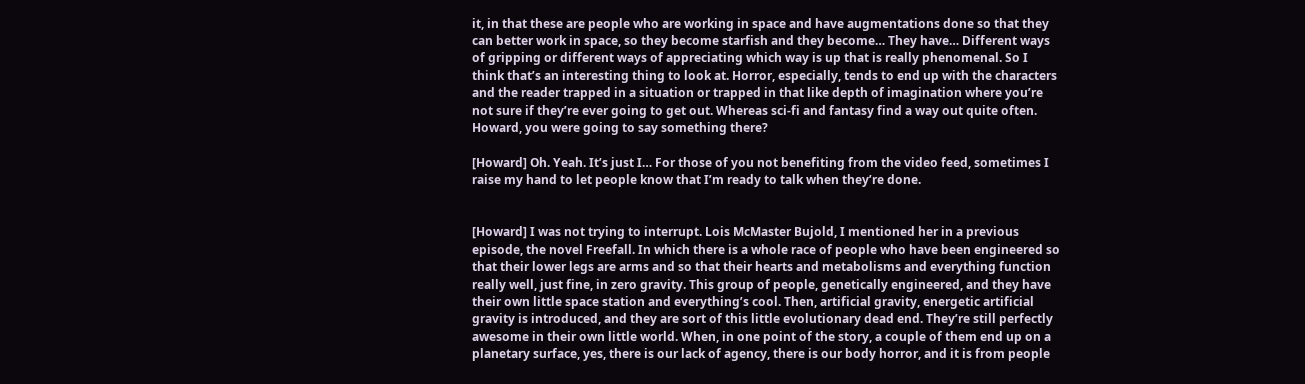it, in that these are people who are working in space and have augmentations done so that they can better work in space, so they become starfish and they become… They have… Different ways of gripping or different ways of appreciating which way is up that is really phenomenal. So I think that’s an interesting thing to look at. Horror, especially, tends to end up with the characters and the reader trapped in a situation or trapped in that like depth of imagination where you’re not sure if they’re ever going to get out. Whereas sci-fi and fantasy find a way out quite often. Howard, you were going to say something there?

[Howard] Oh. Yeah. It’s just I… For those of you not benefiting from the video feed, sometimes I raise my hand to let people know that I’m ready to talk when they’re done.


[Howard] I was not trying to interrupt. Lois McMaster Bujold, I mentioned her in a previous episode, the novel Freefall. In which there is a whole race of people who have been engineered so that their lower legs are arms and so that their hearts and metabolisms and everything function really well, just fine, in zero gravity. This group of people, genetically engineered, and they have their own little space station and everything’s cool. Then, artificial gravity, energetic artificial gravity is introduced, and they are sort of this little evolutionary dead end. They’re still perfectly awesome in their own little world. When, in one point of the story, a couple of them end up on a planetary surface, yes, there is our lack of agency, there is our body horror, and it is from people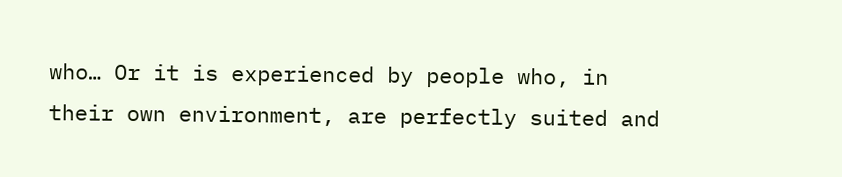who… Or it is experienced by people who, in their own environment, are perfectly suited and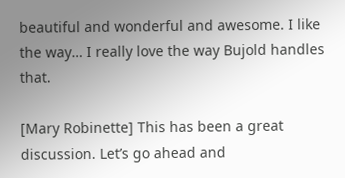beautiful and wonderful and awesome. I like the way… I really love the way Bujold handles that.

[Mary Robinette] This has been a great discussion. Let’s go ahead and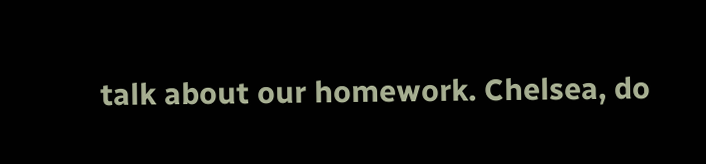talk about our homework. Chelsea, do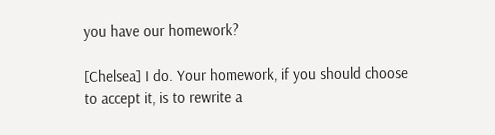you have our homework?

[Chelsea] I do. Your homework, if you should choose to accept it, is to rewrite a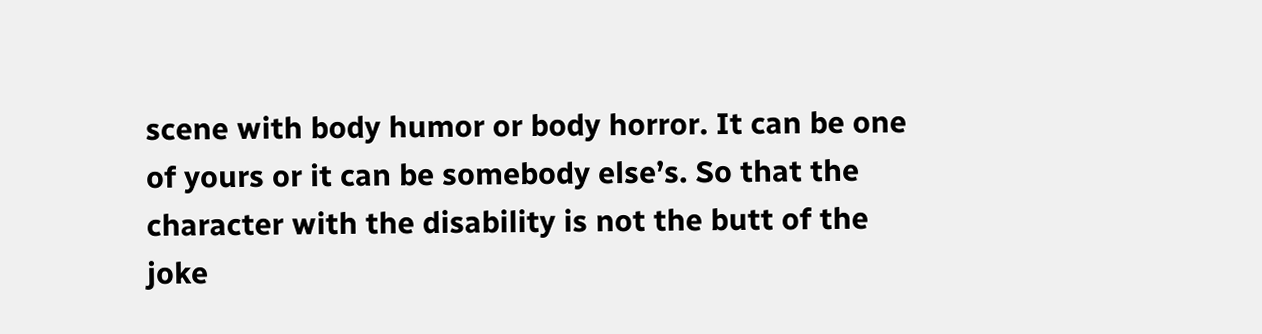scene with body humor or body horror. It can be one of yours or it can be somebody else’s. So that the character with the disability is not the butt of the joke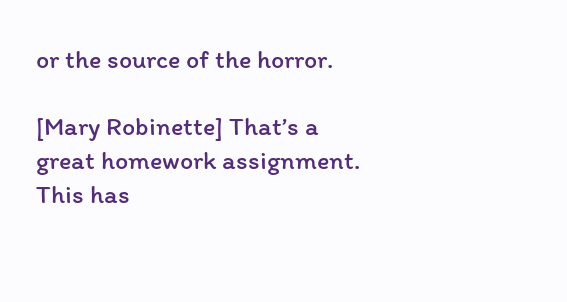or the source of the horror.

[Mary Robinette] That’s a great homework assignment. This has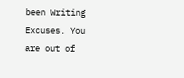been Writing Excuses. You are out of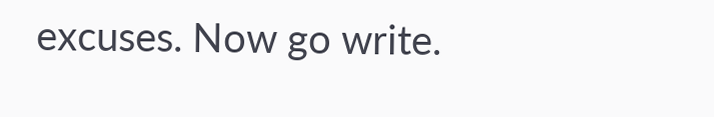excuses. Now go write.